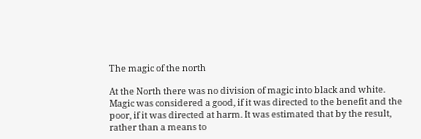The magic of the north

At the North there was no division of magic into black and white. Magic was considered a good, if it was directed to the benefit and the poor, if it was directed at harm. It was estimated that by the result, rather than a means to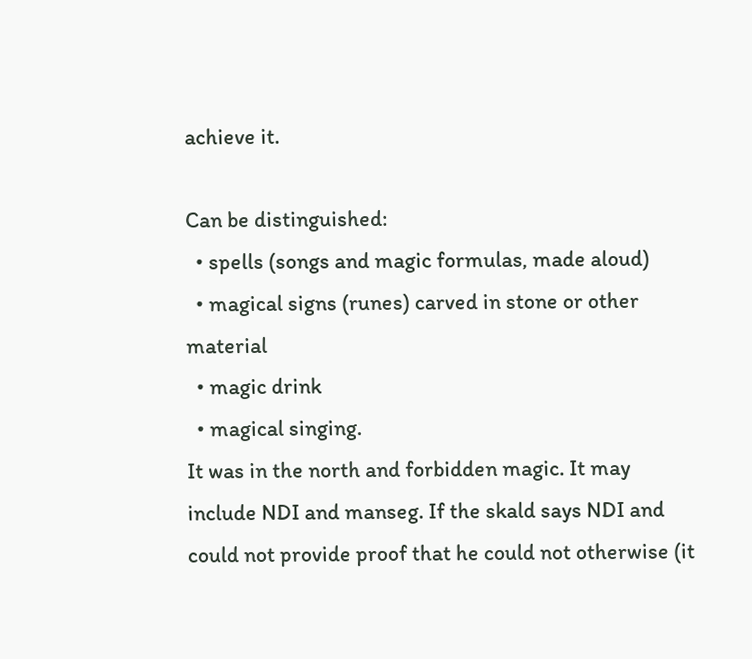achieve it.

Can be distinguished:
  • spells (songs and magic formulas, made aloud)
  • magical signs (runes) carved in stone or other material
  • magic drink
  • magical singing.
It was in the north and forbidden magic. It may include NDI and manseg. If the skald says NDI and could not provide proof that he could not otherwise (it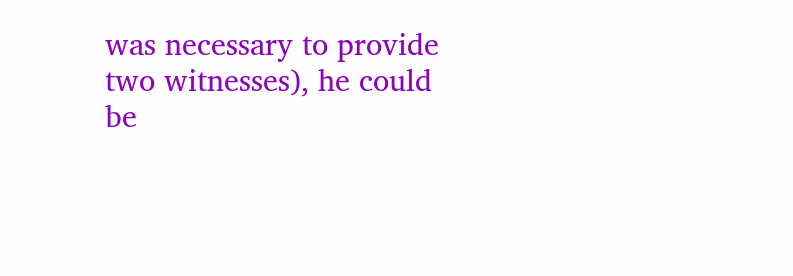was necessary to provide two witnesses), he could be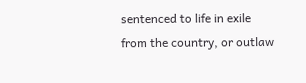sentenced to life in exile from the country, or outlaw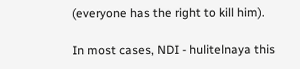(everyone has the right to kill him).

In most cases, NDI - hulitelnaya this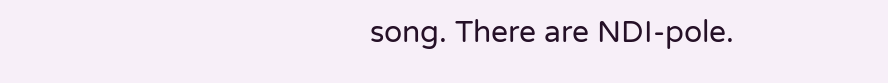song. There are NDI-pole.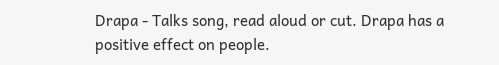Drapa - Talks song, read aloud or cut. Drapa has a positive effect on people.